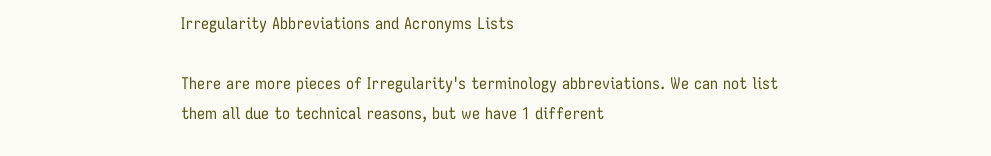Irregularity Abbreviations and Acronyms Lists

There are more pieces of Irregularity's terminology abbreviations. We can not list them all due to technical reasons, but we have 1 different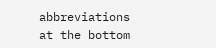abbreviations at the bottom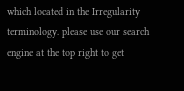which located in the Irregularity terminology. please use our search engine at the top right to get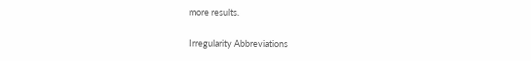more results.

Irregularity Abbreviations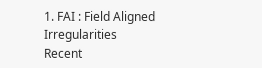1. FAI : Field Aligned Irregularities
Recent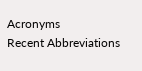Acronyms
Recent Abbreviations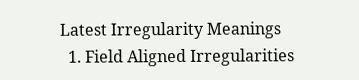Latest Irregularity Meanings
  1. Field Aligned Irregularities